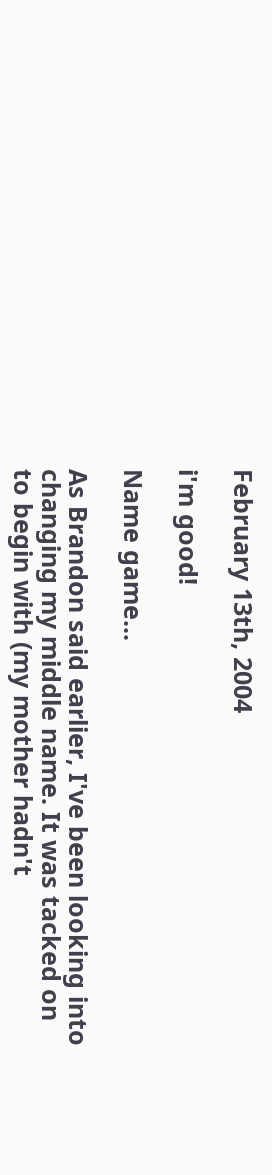February 13th, 2004

i'm good!

Name game...

As Brandon said earlier, I've been looking into changing my middle name. It was tacked on to begin with (my mother hadn't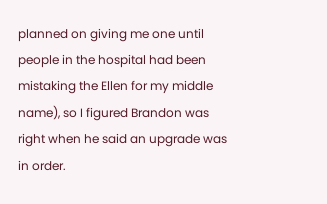planned on giving me one until people in the hospital had been mistaking the Ellen for my middle name), so I figured Brandon was right when he said an upgrade was in order.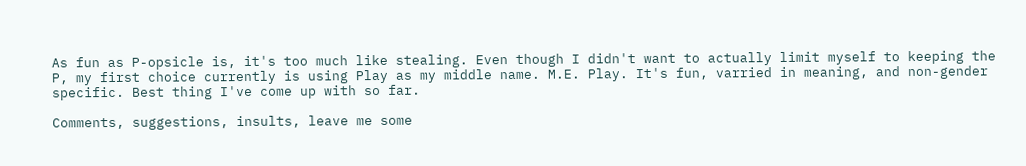As fun as P-opsicle is, it's too much like stealing. Even though I didn't want to actually limit myself to keeping the P, my first choice currently is using Play as my middle name. M.E. Play. It's fun, varried in meaning, and non-gender specific. Best thing I've come up with so far.

Comments, suggestions, insults, leave me some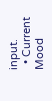input.
  • Current Mood